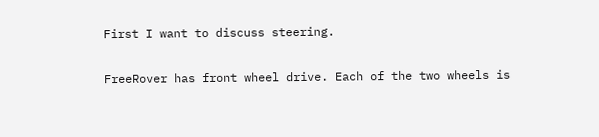First I want to discuss steering.

FreeRover has front wheel drive. Each of the two wheels is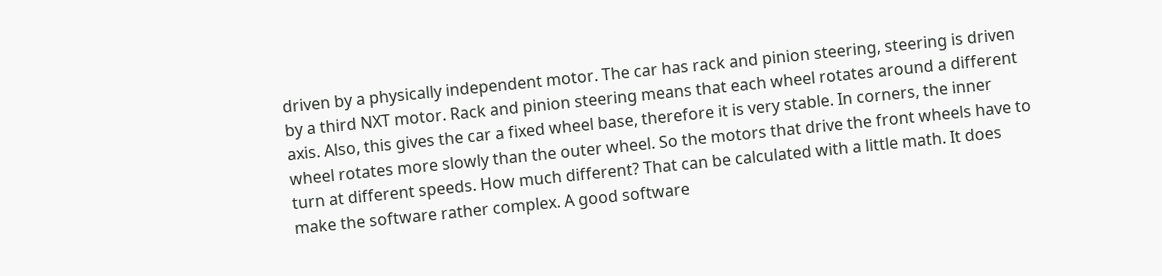driven by a physically independent motor. The car has rack and pinion steering, steering is driven by a third NXT motor. Rack and pinion steering means that each wheel rotates around a different axis. Also, this gives the car a fixed wheel base, therefore it is very stable. In corners, the inner wheel rotates more slowly than the outer wheel. So the motors that drive the front wheels have to turn at different speeds. How much different? That can be calculated with a little math. It does make the software rather complex. A good software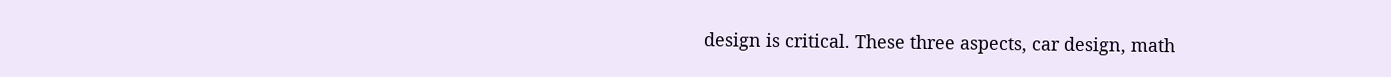design is critical. These three aspects, car design, math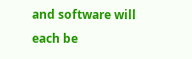and software will each be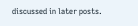discussed in later posts.